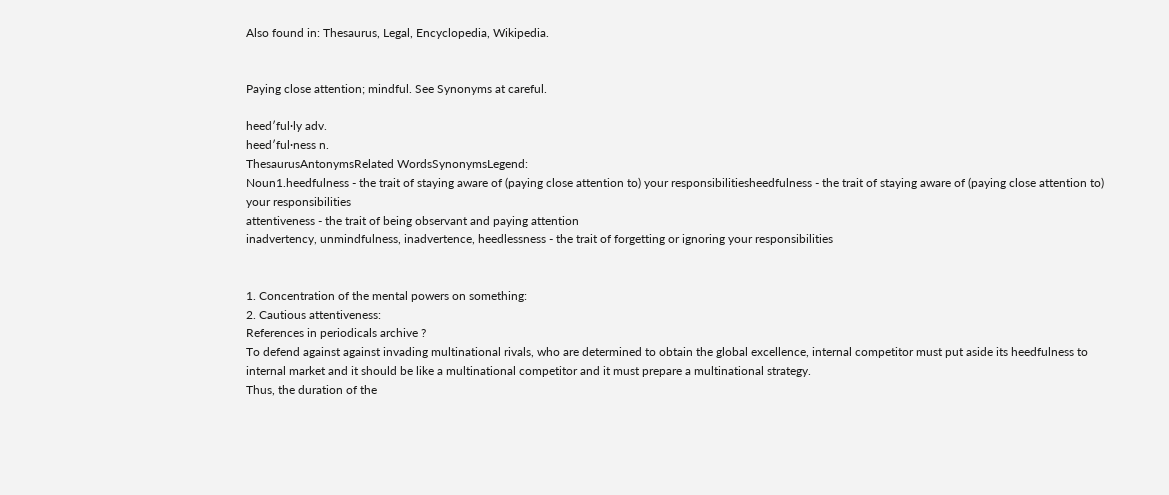Also found in: Thesaurus, Legal, Encyclopedia, Wikipedia.


Paying close attention; mindful. See Synonyms at careful.

heed′ful·ly adv.
heed′ful·ness n.
ThesaurusAntonymsRelated WordsSynonymsLegend:
Noun1.heedfulness - the trait of staying aware of (paying close attention to) your responsibilitiesheedfulness - the trait of staying aware of (paying close attention to) your responsibilities
attentiveness - the trait of being observant and paying attention
inadvertency, unmindfulness, inadvertence, heedlessness - the trait of forgetting or ignoring your responsibilities


1. Concentration of the mental powers on something:
2. Cautious attentiveness:
References in periodicals archive ?
To defend against against invading multinational rivals, who are determined to obtain the global excellence, internal competitor must put aside its heedfulness to internal market and it should be like a multinational competitor and it must prepare a multinational strategy.
Thus, the duration of the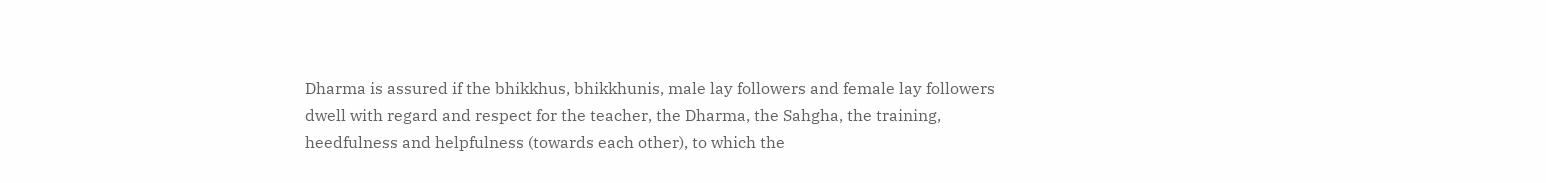Dharma is assured if the bhikkhus, bhikkhunis, male lay followers and female lay followers dwell with regard and respect for the teacher, the Dharma, the Sahgha, the training, heedfulness and helpfulness (towards each other), to which the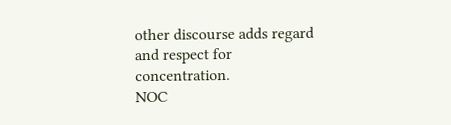other discourse adds regard and respect for concentration.
NOC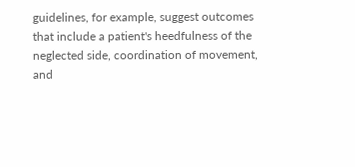guidelines, for example, suggest outcomes that include a patient's heedfulness of the neglected side, coordination of movement, and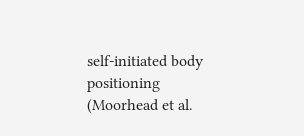self-initiated body positioning (Moorhead et al.